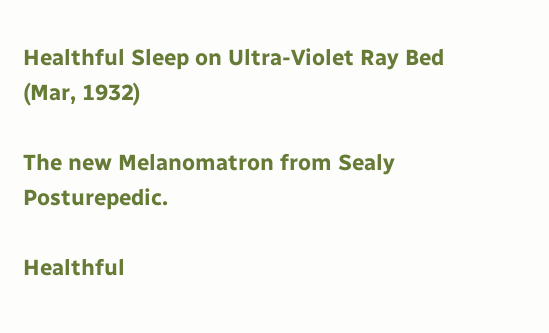Healthful Sleep on Ultra-Violet Ray Bed (Mar, 1932)

The new Melanomatron from Sealy Posturepedic.

Healthful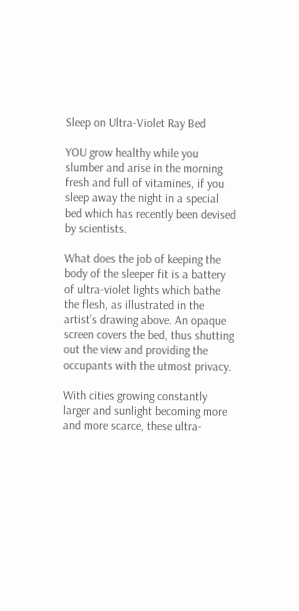Sleep on Ultra-Violet Ray Bed

YOU grow healthy while you slumber and arise in the morning fresh and full of vitamines, if you sleep away the night in a special bed which has recently been devised by scientists.

What does the job of keeping the body of the sleeper fit is a battery of ultra-violet lights which bathe the flesh, as illustrated in the artist’s drawing above. An opaque screen covers the bed, thus shutting out the view and providing the occupants with the utmost privacy.

With cities growing constantly larger and sunlight becoming more and more scarce, these ultra-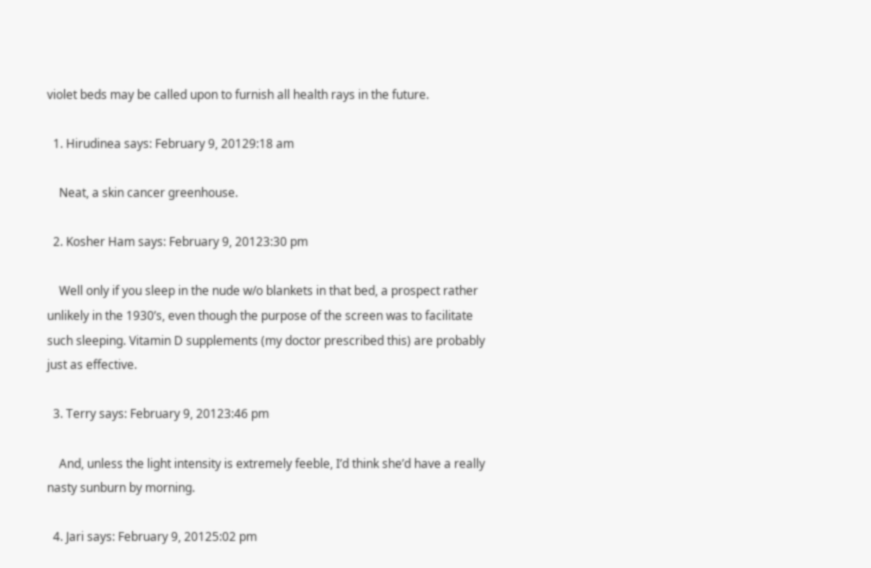violet beds may be called upon to furnish all health rays in the future.

  1. Hirudinea says: February 9, 20129:18 am

    Neat, a skin cancer greenhouse.

  2. Kosher Ham says: February 9, 20123:30 pm

    Well only if you sleep in the nude w/o blankets in that bed, a prospect rather unlikely in the 1930’s, even though the purpose of the screen was to facilitate such sleeping. Vitamin D supplements (my doctor prescribed this) are probably just as effective.

  3. Terry says: February 9, 20123:46 pm

    And, unless the light intensity is extremely feeble, I’d think she’d have a really nasty sunburn by morning.

  4. Jari says: February 9, 20125:02 pm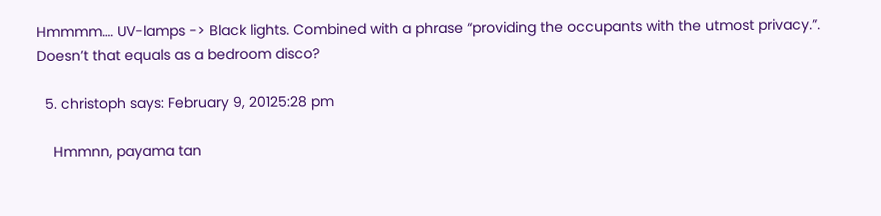Hmmmm…. UV-lamps -> Black lights. Combined with a phrase “providing the occupants with the utmost privacy.”. Doesn’t that equals as a bedroom disco?

  5. christoph says: February 9, 20125:28 pm

    Hmmnn, payama tan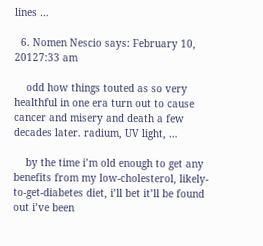lines …

  6. Nomen Nescio says: February 10, 20127:33 am

    odd how things touted as so very healthful in one era turn out to cause cancer and misery and death a few decades later. radium, UV light, …

    by the time i’m old enough to get any benefits from my low-cholesterol, likely-to-get-diabetes diet, i’ll bet it’ll be found out i’ve been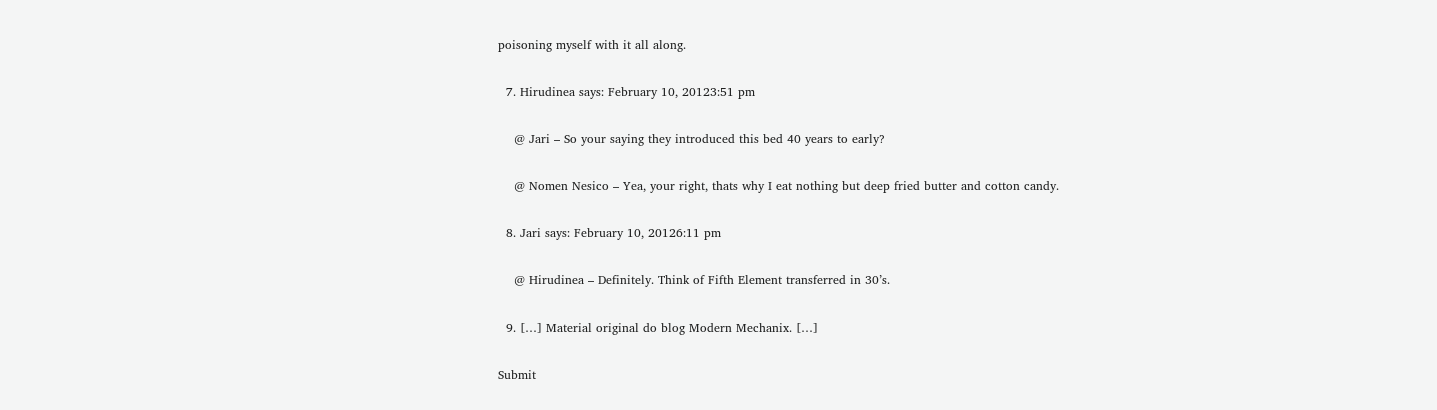poisoning myself with it all along.

  7. Hirudinea says: February 10, 20123:51 pm

    @ Jari – So your saying they introduced this bed 40 years to early?

    @ Nomen Nesico – Yea, your right, thats why I eat nothing but deep fried butter and cotton candy.

  8. Jari says: February 10, 20126:11 pm

    @ Hirudinea – Definitely. Think of Fifth Element transferred in 30’s.

  9. […] Material original do blog Modern Mechanix. […]

Submit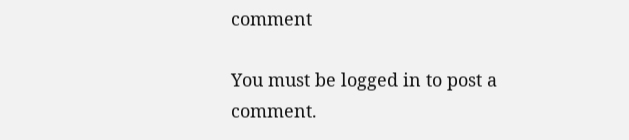comment

You must be logged in to post a comment.